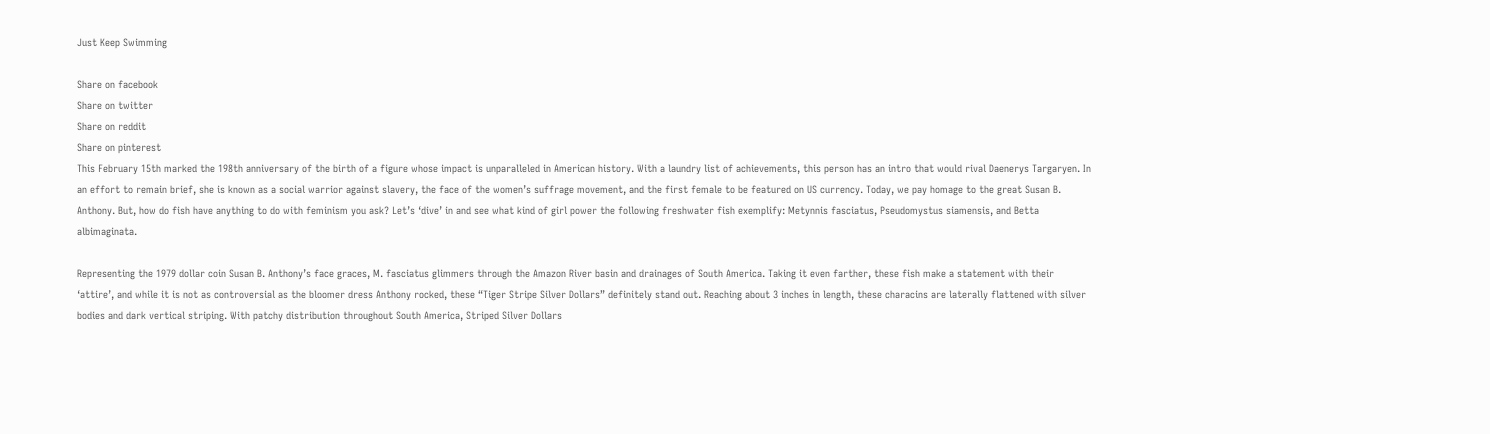Just Keep Swimming

Share on facebook
Share on twitter
Share on reddit
Share on pinterest
This February 15th marked the 198th anniversary of the birth of a figure whose impact is unparalleled in American history. With a laundry list of achievements, this person has an intro that would rival Daenerys Targaryen. In an effort to remain brief, she is known as a social warrior against slavery, the face of the women’s suffrage movement, and the first female to be featured on US currency. Today, we pay homage to the great Susan B. Anthony. But, how do fish have anything to do with feminism you ask? Let’s ‘dive’ in and see what kind of girl power the following freshwater fish exemplify: Metynnis fasciatus, Pseudomystus siamensis, and Betta albimaginata.

Representing the 1979 dollar coin Susan B. Anthony’s face graces, M. fasciatus glimmers through the Amazon River basin and drainages of South America. Taking it even farther, these fish make a statement with their ‘attire’, and while it is not as controversial as the bloomer dress Anthony rocked, these “Tiger Stripe Silver Dollars” definitely stand out. Reaching about 3 inches in length, these characins are laterally flattened with silver bodies and dark vertical striping. With patchy distribution throughout South America, Striped Silver Dollars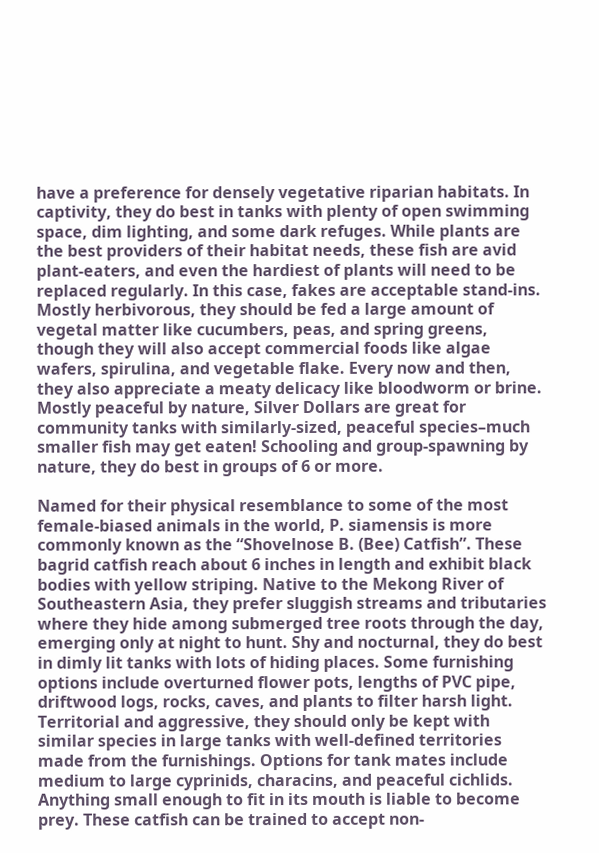have a preference for densely vegetative riparian habitats. In captivity, they do best in tanks with plenty of open swimming space, dim lighting, and some dark refuges. While plants are the best providers of their habitat needs, these fish are avid plant-eaters, and even the hardiest of plants will need to be replaced regularly. In this case, fakes are acceptable stand-ins. Mostly herbivorous, they should be fed a large amount of vegetal matter like cucumbers, peas, and spring greens, though they will also accept commercial foods like algae wafers, spirulina, and vegetable flake. Every now and then, they also appreciate a meaty delicacy like bloodworm or brine. Mostly peaceful by nature, Silver Dollars are great for community tanks with similarly-sized, peaceful species–much smaller fish may get eaten! Schooling and group-spawning by nature, they do best in groups of 6 or more.

Named for their physical resemblance to some of the most female-biased animals in the world, P. siamensis is more commonly known as the “Shovelnose B. (Bee) Catfish”. These bagrid catfish reach about 6 inches in length and exhibit black bodies with yellow striping. Native to the Mekong River of Southeastern Asia, they prefer sluggish streams and tributaries where they hide among submerged tree roots through the day, emerging only at night to hunt. Shy and nocturnal, they do best in dimly lit tanks with lots of hiding places. Some furnishing options include overturned flower pots, lengths of PVC pipe, driftwood logs, rocks, caves, and plants to filter harsh light. Territorial and aggressive, they should only be kept with similar species in large tanks with well-defined territories made from the furnishings. Options for tank mates include medium to large cyprinids, characins, and peaceful cichlids. Anything small enough to fit in its mouth is liable to become prey. These catfish can be trained to accept non-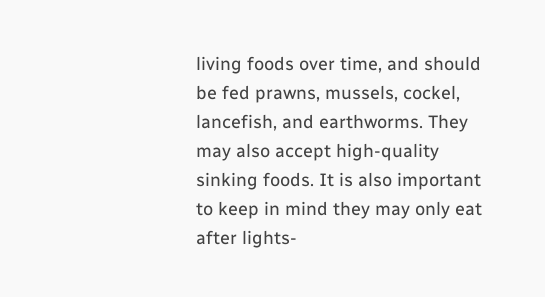living foods over time, and should be fed prawns, mussels, cockel, lancefish, and earthworms. They may also accept high-quality sinking foods. It is also important to keep in mind they may only eat after lights-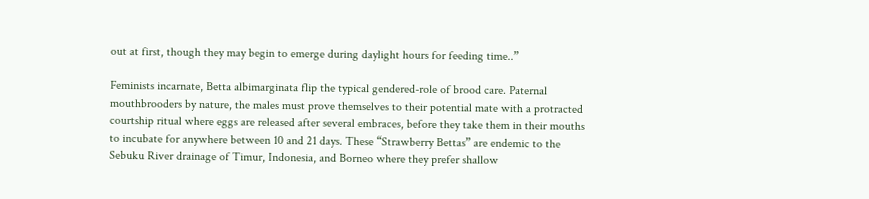out at first, though they may begin to emerge during daylight hours for feeding time..”

Feminists incarnate, Betta albimarginata flip the typical gendered-role of brood care. Paternal mouthbrooders by nature, the males must prove themselves to their potential mate with a protracted courtship ritual where eggs are released after several embraces, before they take them in their mouths to incubate for anywhere between 10 and 21 days. These “Strawberry Bettas” are endemic to the Sebuku River drainage of Timur, Indonesia, and Borneo where they prefer shallow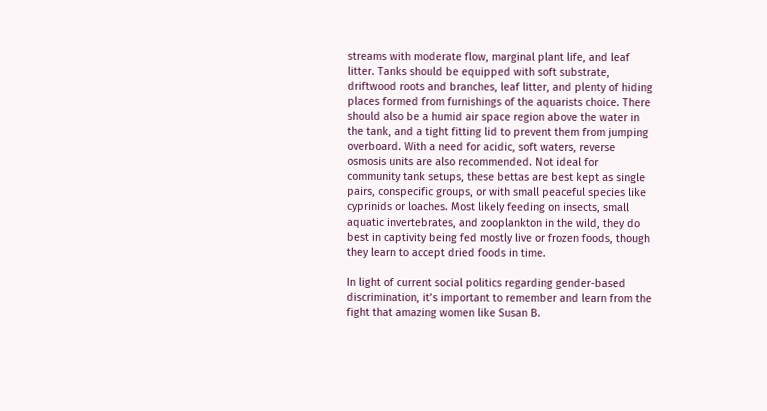streams with moderate flow, marginal plant life, and leaf litter. Tanks should be equipped with soft substrate, driftwood roots and branches, leaf litter, and plenty of hiding places formed from furnishings of the aquarists choice. There should also be a humid air space region above the water in the tank, and a tight fitting lid to prevent them from jumping overboard. With a need for acidic, soft waters, reverse osmosis units are also recommended. Not ideal for community tank setups, these bettas are best kept as single pairs, conspecific groups, or with small peaceful species like cyprinids or loaches. Most likely feeding on insects, small aquatic invertebrates, and zooplankton in the wild, they do best in captivity being fed mostly live or frozen foods, though they learn to accept dried foods in time.

In light of current social politics regarding gender-based discrimination, it’s important to remember and learn from the fight that amazing women like Susan B.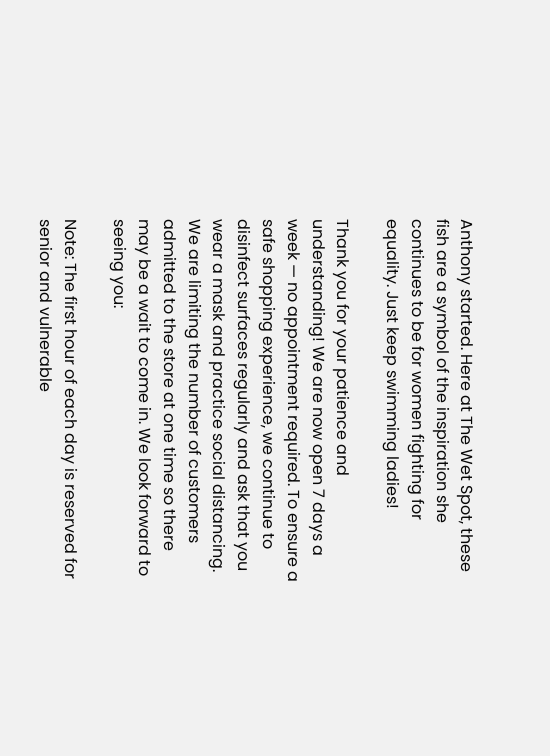Anthony started. Here at The Wet Spot, these fish are a symbol of the inspiration she continues to be for women fighting for equality. Just keep swimming ladies!

Thank you for your patience and understanding! We are now open 7 days a week — no appointment required. To ensure a safe shopping experience, we continue to disinfect surfaces regularly and ask that you wear a mask and practice social distancing. We are limiting the number of customers admitted to the store at one time so there may be a wait to come in. We look forward to seeing you:

Note: The first hour of each day is reserved for senior and vulnerable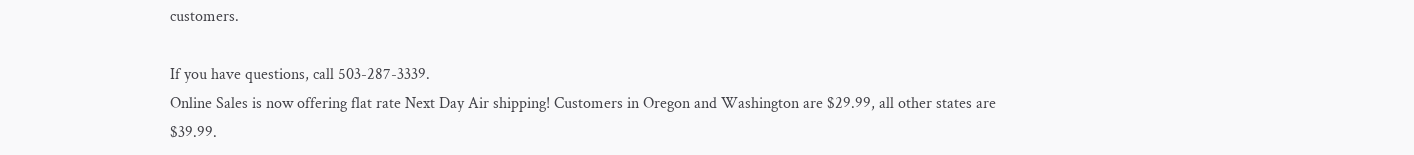customers.

If you have questions, call 503-287-3339.
Online Sales is now offering flat rate Next Day Air shipping! Customers in Oregon and Washington are $29.99, all other states are $39.99.